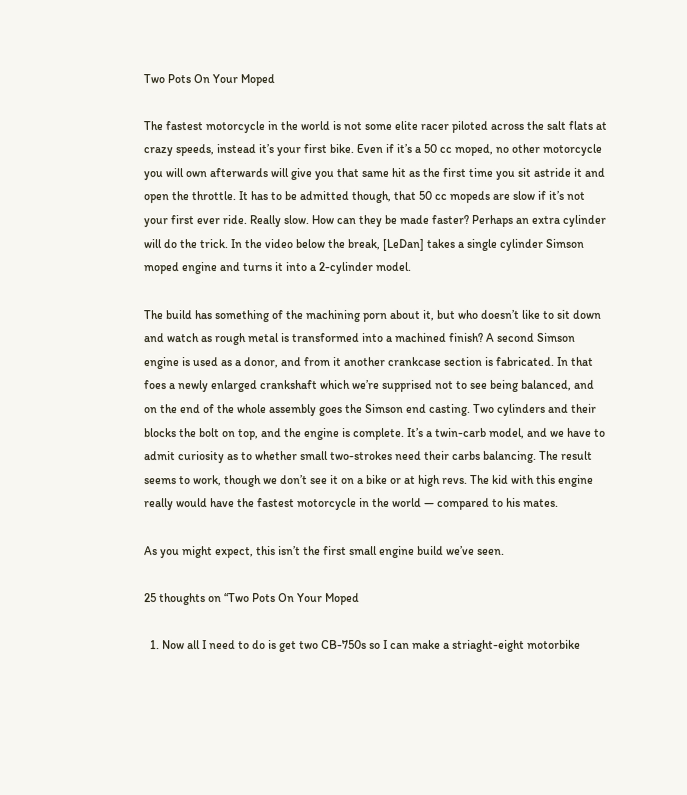Two Pots On Your Moped

The fastest motorcycle in the world is not some elite racer piloted across the salt flats at crazy speeds, instead it’s your first bike. Even if it’s a 50 cc moped, no other motorcycle you will own afterwards will give you that same hit as the first time you sit astride it and open the throttle. It has to be admitted though, that 50 cc mopeds are slow if it’s not your first ever ride. Really slow. How can they be made faster? Perhaps an extra cylinder will do the trick. In the video below the break, [LeDan] takes a single cylinder Simson moped engine and turns it into a 2-cylinder model.

The build has something of the machining porn about it, but who doesn’t like to sit down and watch as rough metal is transformed into a machined finish? A second Simson engine is used as a donor, and from it another crankcase section is fabricated. In that foes a newly enlarged crankshaft which we’re supprised not to see being balanced, and on the end of the whole assembly goes the Simson end casting. Two cylinders and their blocks the bolt on top, and the engine is complete. It’s a twin-carb model, and we have to admit curiosity as to whether small two-strokes need their carbs balancing. The result seems to work, though we don’t see it on a bike or at high revs. The kid with this engine really would have the fastest motorcycle in the world — compared to his mates.

As you might expect, this isn’t the first small engine build we’ve seen.

25 thoughts on “Two Pots On Your Moped

  1. Now all I need to do is get two CB-750s so I can make a striaght-eight motorbike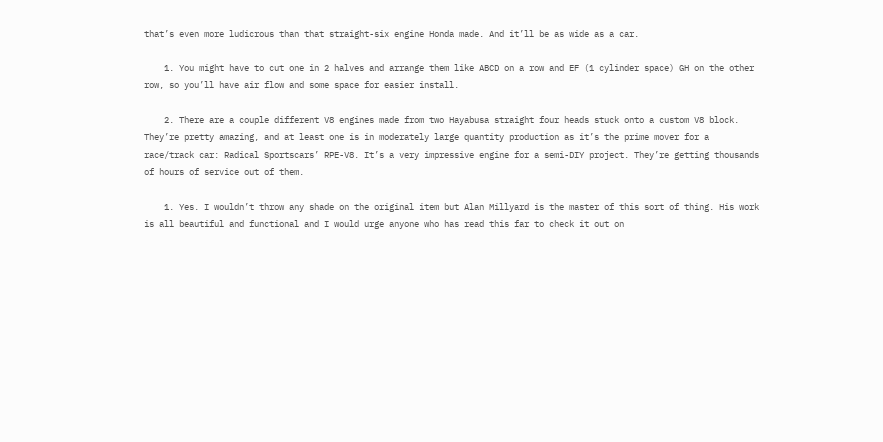that’s even more ludicrous than that straight-six engine Honda made. And it’ll be as wide as a car.

    1. You might have to cut one in 2 halves and arrange them like ABCD on a row and EF (1 cylinder space) GH on the other row, so you’ll have air flow and some space for easier install.

    2. There are a couple different V8 engines made from two Hayabusa straight four heads stuck onto a custom V8 block. They’re pretty amazing, and at least one is in moderately large quantity production as it’s the prime mover for a race/track car: Radical Sportscars’ RPE-V8. It’s a very impressive engine for a semi-DIY project. They’re getting thousands of hours of service out of them.

    1. Yes. I wouldn’t throw any shade on the original item but Alan Millyard is the master of this sort of thing. His work is all beautiful and functional and I would urge anyone who has read this far to check it out on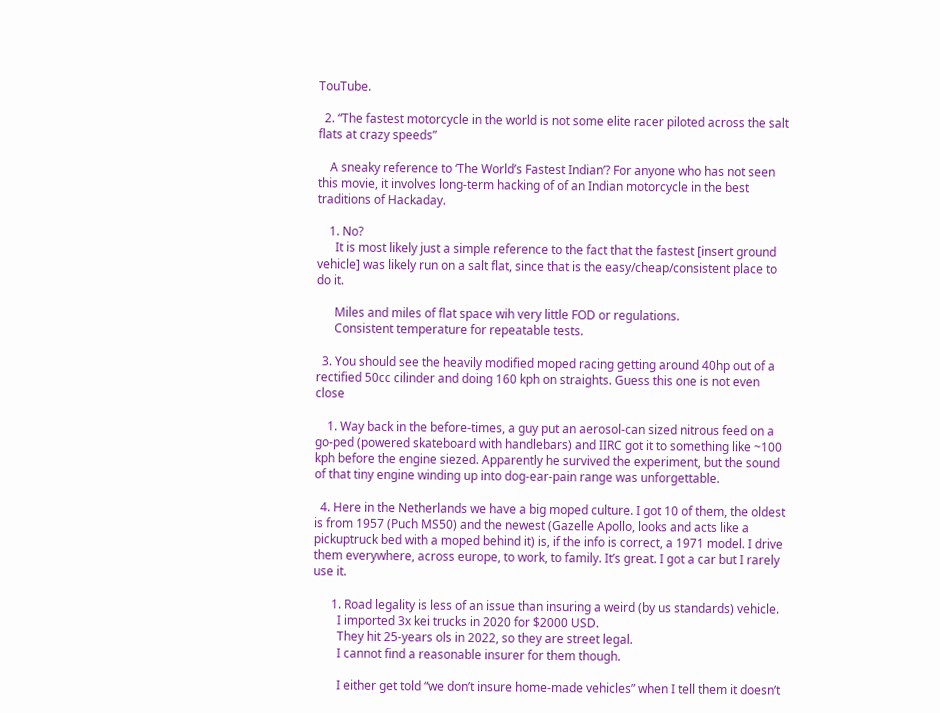TouTube.

  2. “The fastest motorcycle in the world is not some elite racer piloted across the salt flats at crazy speeds”

    A sneaky reference to ‘The World’s Fastest Indian’? For anyone who has not seen this movie, it involves long-term hacking of of an Indian motorcycle in the best traditions of Hackaday.

    1. No?
      It is most likely just a simple reference to the fact that the fastest [insert ground vehicle] was likely run on a salt flat, since that is the easy/cheap/consistent place to do it.

      Miles and miles of flat space wih very little FOD or regulations.
      Consistent temperature for repeatable tests.

  3. You should see the heavily modified moped racing getting around 40hp out of a rectified 50cc cilinder and doing 160 kph on straights. Guess this one is not even close

    1. Way back in the before-times, a guy put an aerosol-can sized nitrous feed on a go-ped (powered skateboard with handlebars) and IIRC got it to something like ~100 kph before the engine siezed. Apparently he survived the experiment, but the sound of that tiny engine winding up into dog-ear-pain range was unforgettable.

  4. Here in the Netherlands we have a big moped culture. I got 10 of them, the oldest is from 1957 (Puch MS50) and the newest (Gazelle Apollo, looks and acts like a pickuptruck bed with a moped behind it) is, if the info is correct, a 1971 model. I drive them everywhere, across europe, to work, to family. It’s great. I got a car but I rarely use it.

      1. Road legality is less of an issue than insuring a weird (by us standards) vehicle.
        I imported 3x kei trucks in 2020 for $2000 USD.
        They hit 25-years ols in 2022, so they are street legal.
        I cannot find a reasonable insurer for them though.

        I either get told “we don’t insure home-made vehicles” when I tell them it doesn’t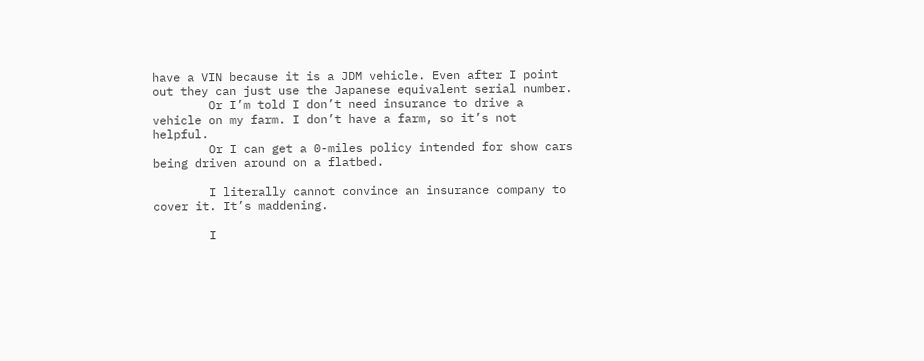have a VIN because it is a JDM vehicle. Even after I point out they can just use the Japanese equivalent serial number.
        Or I’m told I don’t need insurance to drive a vehicle on my farm. I don’t have a farm, so it’s not helpful.
        Or I can get a 0-miles policy intended for show cars being driven around on a flatbed.

        I literally cannot convince an insurance company to cover it. It’s maddening.

        I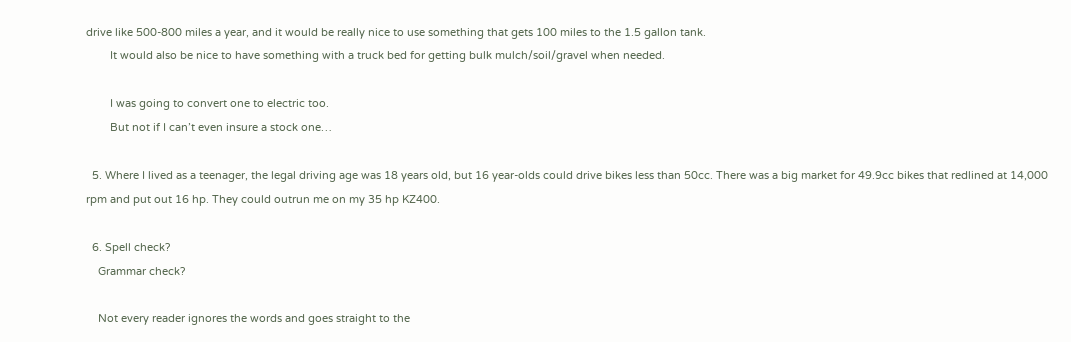drive like 500-800 miles a year, and it would be really nice to use something that gets 100 miles to the 1.5 gallon tank.
        It would also be nice to have something with a truck bed for getting bulk mulch/soil/gravel when needed.

        I was going to convert one to electric too.
        But not if I can’t even insure a stock one…

  5. Where I lived as a teenager, the legal driving age was 18 years old, but 16 year-olds could drive bikes less than 50cc. There was a big market for 49.9cc bikes that redlined at 14,000 rpm and put out 16 hp. They could outrun me on my 35 hp KZ400.

  6. Spell check?
    Grammar check?

    Not every reader ignores the words and goes straight to the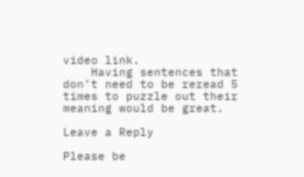video link.
    Having sentences that don’t need to be reread 5 times to puzzle out their meaning would be great.

Leave a Reply

Please be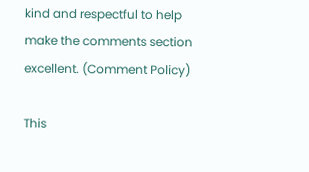kind and respectful to help make the comments section excellent. (Comment Policy)

This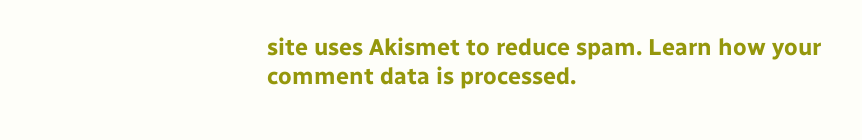site uses Akismet to reduce spam. Learn how your comment data is processed.